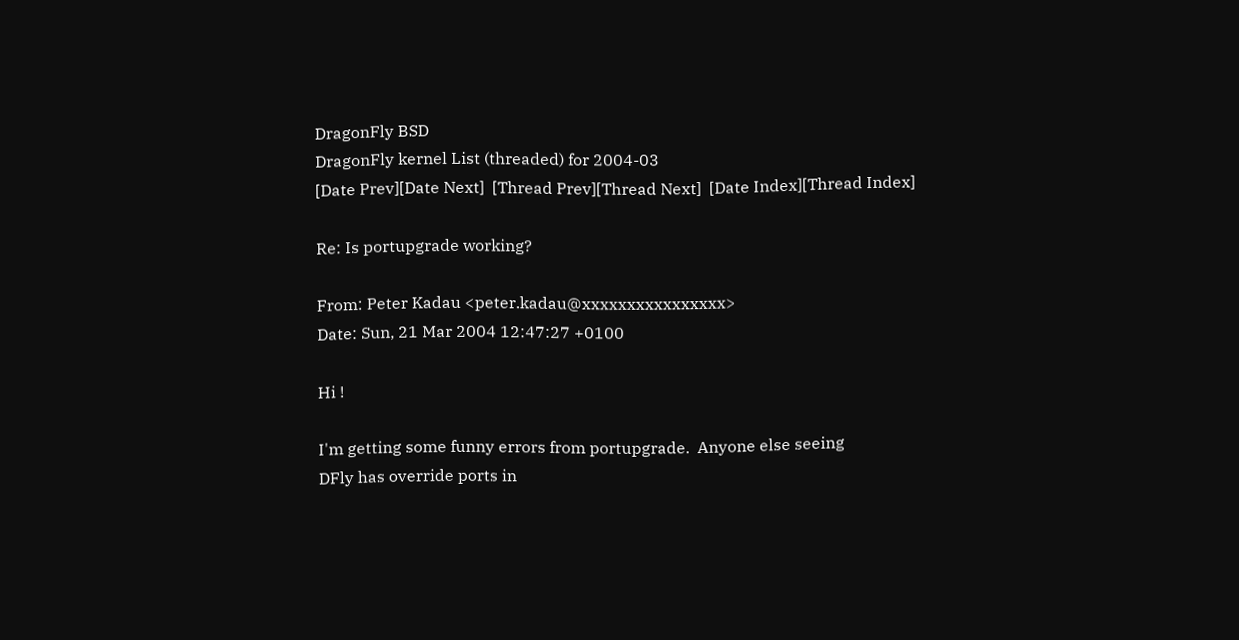DragonFly BSD
DragonFly kernel List (threaded) for 2004-03
[Date Prev][Date Next]  [Thread Prev][Thread Next]  [Date Index][Thread Index]

Re: Is portupgrade working?

From: Peter Kadau <peter.kadau@xxxxxxxxxxxxxxxx>
Date: Sun, 21 Mar 2004 12:47:27 +0100

Hi !

I'm getting some funny errors from portupgrade.  Anyone else seeing
DFly has override ports in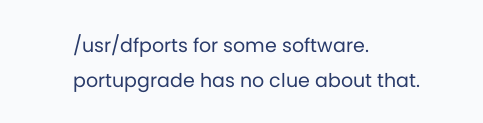/usr/dfports for some software.
portupgrade has no clue about that.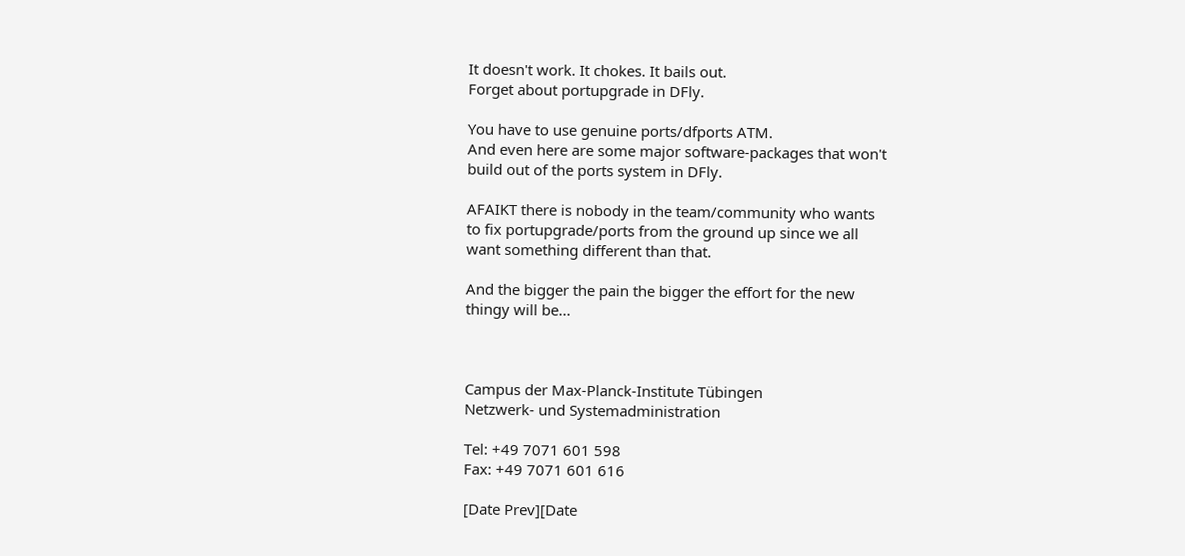It doesn't work. It chokes. It bails out.
Forget about portupgrade in DFly.

You have to use genuine ports/dfports ATM.
And even here are some major software-packages that won't
build out of the ports system in DFly.

AFAIKT there is nobody in the team/community who wants
to fix portupgrade/ports from the ground up since we all
want something different than that.

And the bigger the pain the bigger the effort for the new
thingy will be...



Campus der Max-Planck-Institute Tübingen
Netzwerk- und Systemadministration

Tel: +49 7071 601 598
Fax: +49 7071 601 616

[Date Prev][Date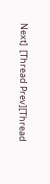Next]  [Thread Prev][Thread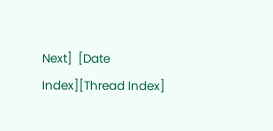Next]  [Date Index][Thread Index]